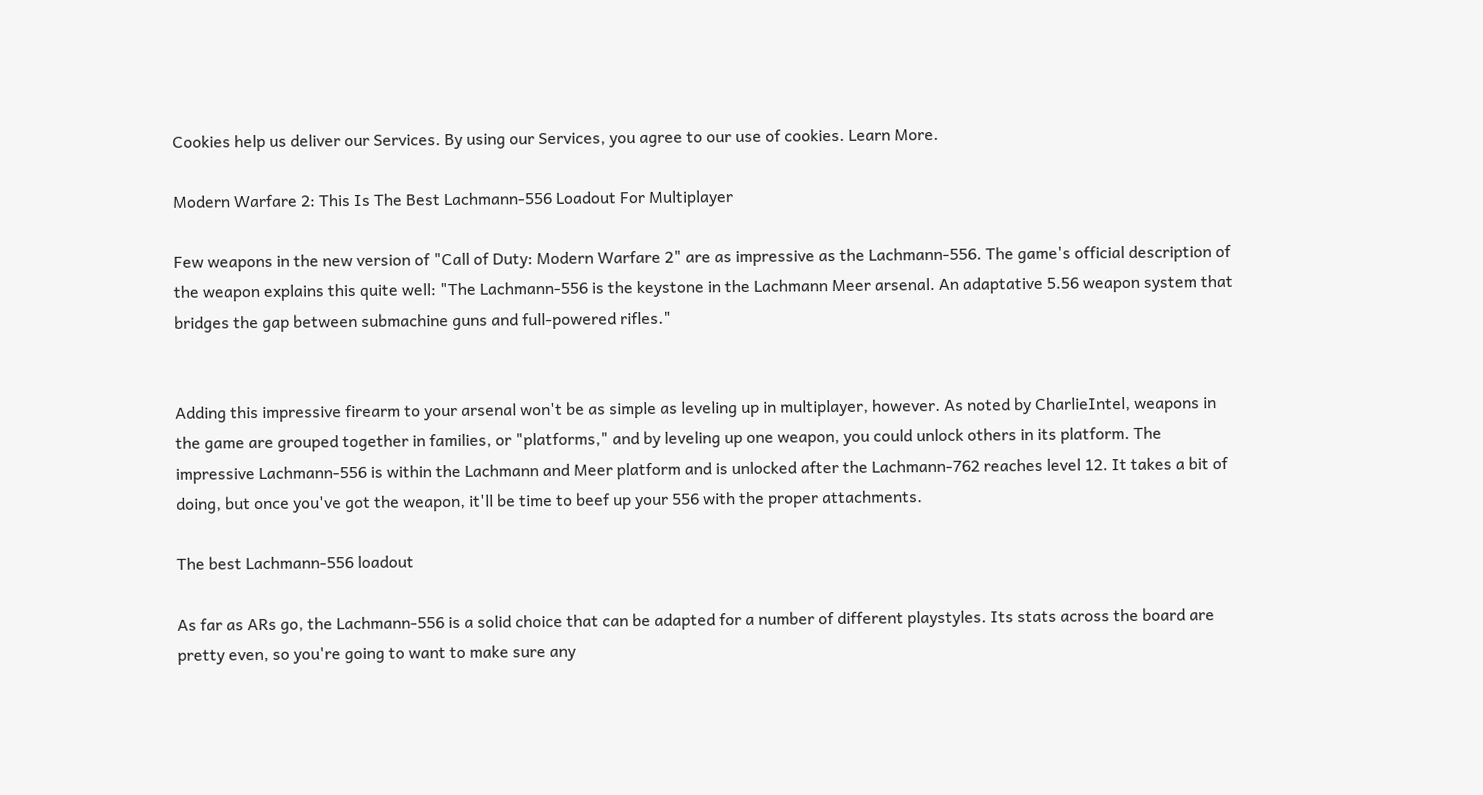Cookies help us deliver our Services. By using our Services, you agree to our use of cookies. Learn More.

Modern Warfare 2: This Is The Best Lachmann-556 Loadout For Multiplayer

Few weapons in the new version of "Call of Duty: Modern Warfare 2" are as impressive as the Lachmann-556. The game's official description of the weapon explains this quite well: "The Lachmann-556 is the keystone in the Lachmann Meer arsenal. An adaptative 5.56 weapon system that bridges the gap between submachine guns and full-powered rifles."


Adding this impressive firearm to your arsenal won't be as simple as leveling up in multiplayer, however. As noted by CharlieIntel, weapons in the game are grouped together in families, or "platforms," and by leveling up one weapon, you could unlock others in its platform. The impressive Lachmann-556 is within the Lachmann and Meer platform and is unlocked after the Lachmann-762 reaches level 12. It takes a bit of doing, but once you've got the weapon, it'll be time to beef up your 556 with the proper attachments.

The best Lachmann-556 loadout

As far as ARs go, the Lachmann-556 is a solid choice that can be adapted for a number of different playstyles. Its stats across the board are pretty even, so you're going to want to make sure any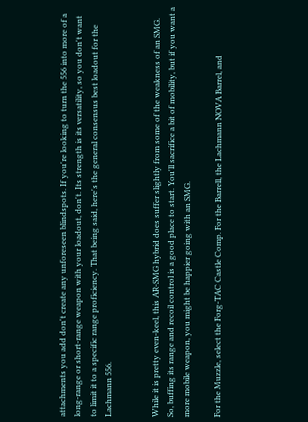attachments you add don't create any unforeseen blindspots. If you're looking to turn the 556 into more of a long-range or short-range weapon with your loadout, don't. Its strength is its versatility, so you don't want to limit it to a specific range proficiency. That being said, here's the general consensus best loadout for the Lachmann 556.


While it is pretty even-keel, this AR-SMG hybrid does suffer slightly from some of the weakness of an SMG. So, buffing its range and recoil control is a good place to start. You'll sacrifice a bit of mobility, but if you want a more mobile weapon, you might be happier going with an SMG.

For the Muzzle, select the Forg-TAC Castle Comp. For the Barrell, the Lachmann NOVA Barrel, and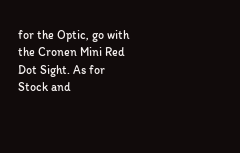for the Optic, go with the Cronen Mini Red Dot Sight. As for Stock and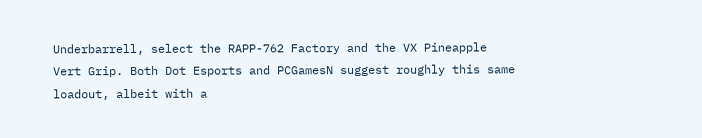Underbarrell, select the RAPP-762 Factory and the VX Pineapple Vert Grip. Both Dot Esports and PCGamesN suggest roughly this same loadout, albeit with a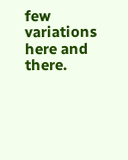few variations here and there.